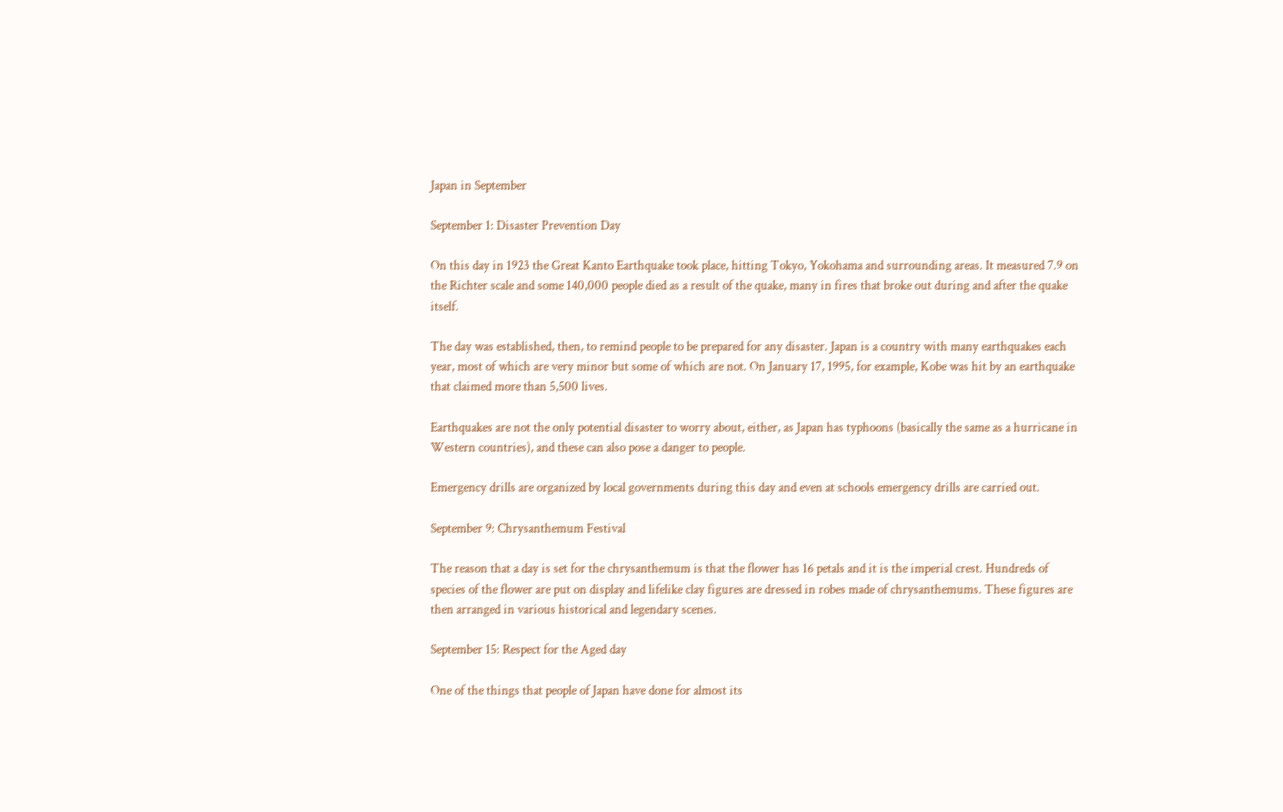Japan in September

September 1: Disaster Prevention Day

On this day in 1923 the Great Kanto Earthquake took place, hitting Tokyo, Yokohama and surrounding areas. It measured 7.9 on the Richter scale and some 140,000 people died as a result of the quake, many in fires that broke out during and after the quake itself.

The day was established, then, to remind people to be prepared for any disaster. Japan is a country with many earthquakes each year, most of which are very minor but some of which are not. On January 17, 1995, for example, Kobe was hit by an earthquake that claimed more than 5,500 lives.

Earthquakes are not the only potential disaster to worry about, either, as Japan has typhoons (basically the same as a hurricane in Western countries), and these can also pose a danger to people.

Emergency drills are organized by local governments during this day and even at schools emergency drills are carried out.

September 9: Chrysanthemum Festival

The reason that a day is set for the chrysanthemum is that the flower has 16 petals and it is the imperial crest. Hundreds of species of the flower are put on display and lifelike clay figures are dressed in robes made of chrysanthemums. These figures are then arranged in various historical and legendary scenes.

September 15: Respect for the Aged day

One of the things that people of Japan have done for almost its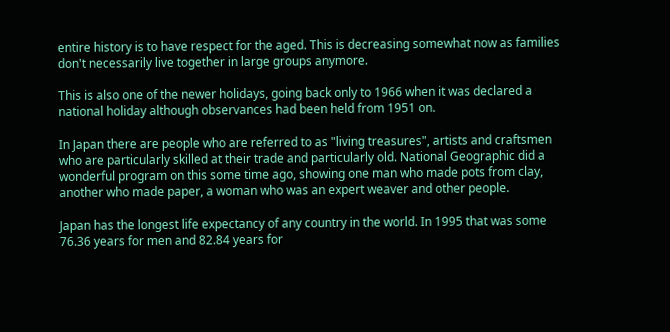entire history is to have respect for the aged. This is decreasing somewhat now as families don't necessarily live together in large groups anymore.

This is also one of the newer holidays, going back only to 1966 when it was declared a national holiday although observances had been held from 1951 on.

In Japan there are people who are referred to as "living treasures", artists and craftsmen who are particularly skilled at their trade and particularly old. National Geographic did a wonderful program on this some time ago, showing one man who made pots from clay, another who made paper, a woman who was an expert weaver and other people.

Japan has the longest life expectancy of any country in the world. In 1995 that was some 76.36 years for men and 82.84 years for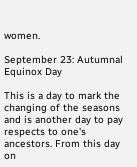women.

September 23: Autumnal Equinox Day

This is a day to mark the changing of the seasons and is another day to pay respects to one's ancestors. From this day on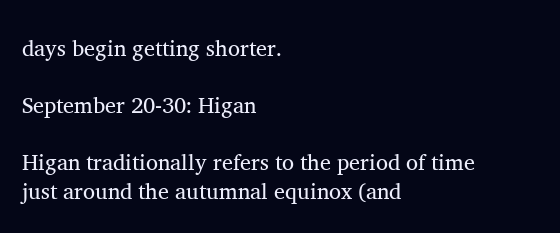days begin getting shorter.

September 20-30: Higan

Higan traditionally refers to the period of time just around the autumnal equinox (and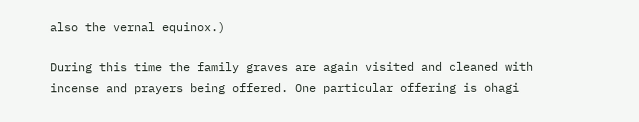also the vernal equinox.)

During this time the family graves are again visited and cleaned with incense and prayers being offered. One particular offering is ohagi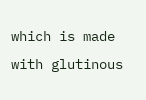which is made with glutinous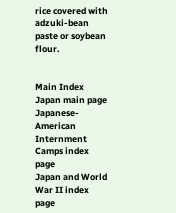rice covered with adzuki-bean paste or soybean flour.


Main Index
Japan main page
Japanese-American Internment Camps index page
Japan and World War II index page